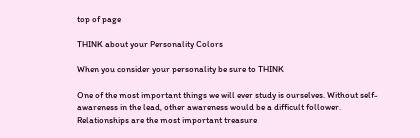top of page

THINK about your Personality Colors

When you consider your personality be sure to THINK

One of the most important things we will ever study is ourselves. Without self-awareness in the lead, other awareness would be a difficult follower. Relationships are the most important treasure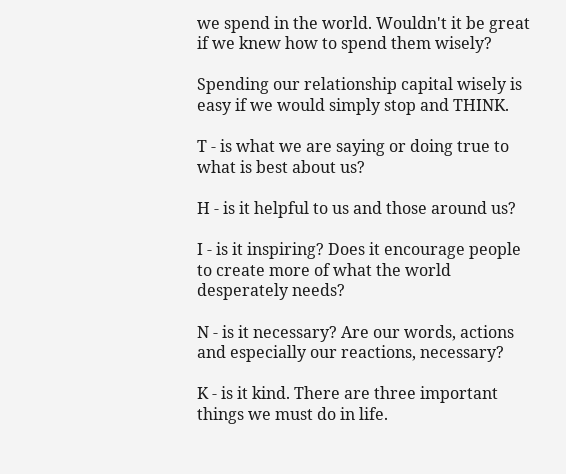we spend in the world. Wouldn't it be great if we knew how to spend them wisely?

Spending our relationship capital wisely is easy if we would simply stop and THINK.

T - is what we are saying or doing true to what is best about us?

H - is it helpful to us and those around us?

I - is it inspiring? Does it encourage people to create more of what the world desperately needs?

N - is it necessary? Are our words, actions and especially our reactions, necessary?

K - is it kind. There are three important things we must do in life.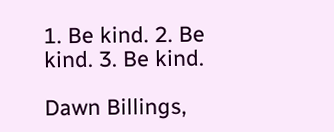1. Be kind. 2. Be kind. 3. Be kind.

Dawn Billings,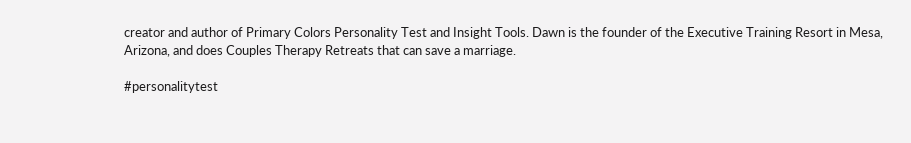creator and author of Primary Colors Personality Test and Insight Tools. Dawn is the founder of the Executive Training Resort in Mesa, Arizona, and does Couples Therapy Retreats that can save a marriage.

#personalitytest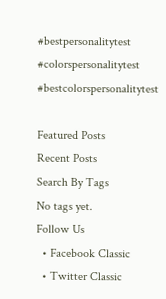#bestpersonalitytest #colorspersonalitytest #bestcolorspersonalitytest

Featured Posts
Recent Posts
Search By Tags
No tags yet.
Follow Us
  • Facebook Classic
  • Twitter Classic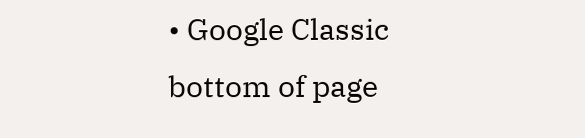• Google Classic
bottom of page